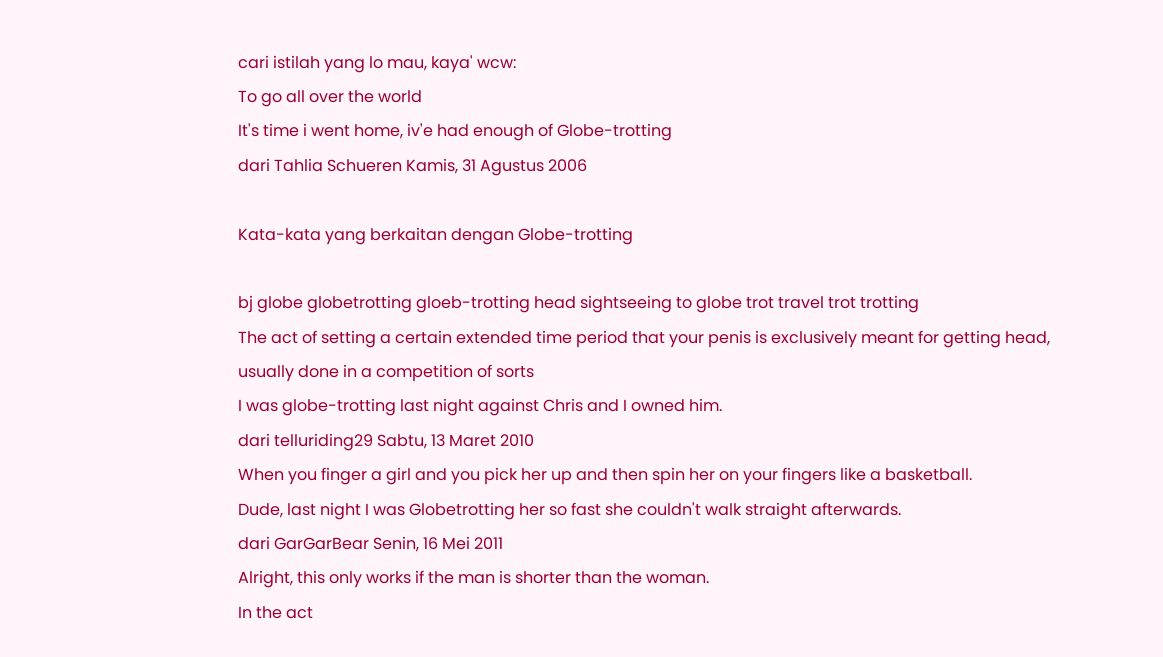cari istilah yang lo mau, kaya' wcw:
To go all over the world
It's time i went home, iv'e had enough of Globe-trotting
dari Tahlia Schueren Kamis, 31 Agustus 2006

Kata-kata yang berkaitan dengan Globe-trotting

bj globe globetrotting gloeb-trotting head sightseeing to globe trot travel trot trotting
The act of setting a certain extended time period that your penis is exclusively meant for getting head, usually done in a competition of sorts
I was globe-trotting last night against Chris and I owned him.
dari telluriding29 Sabtu, 13 Maret 2010
When you finger a girl and you pick her up and then spin her on your fingers like a basketball.
Dude, last night I was Globetrotting her so fast she couldn't walk straight afterwards.
dari GarGarBear Senin, 16 Mei 2011
Alright, this only works if the man is shorter than the woman.
In the act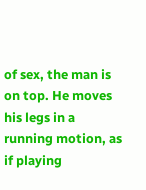of sex, the man is on top. He moves his legs in a running motion, as if playing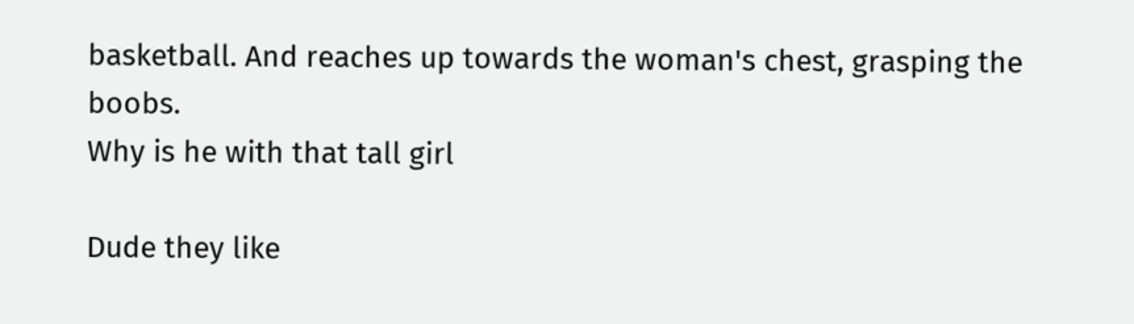basketball. And reaches up towards the woman's chest, grasping the boobs.
Why is he with that tall girl

Dude they like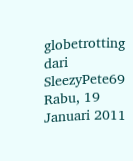globetrotting
dari SleezyPete69 Rabu, 19 Januari 2011